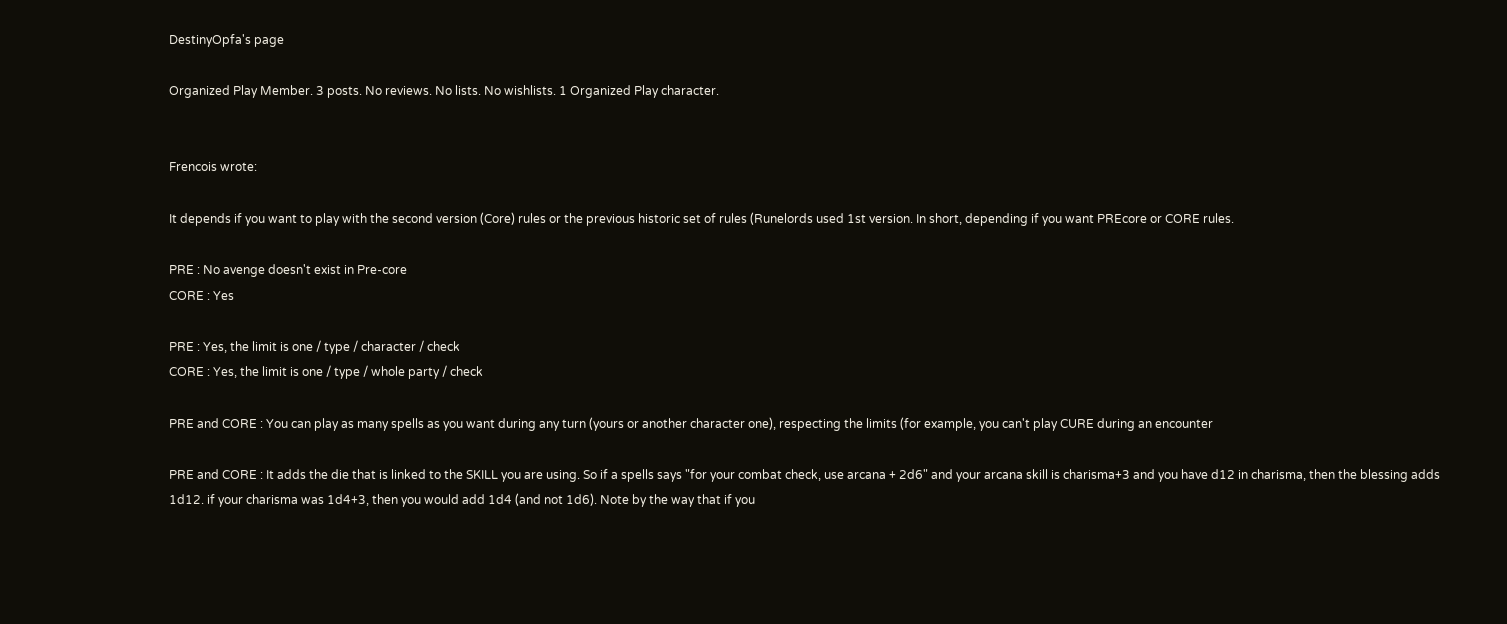DestinyOpfa's page

Organized Play Member. 3 posts. No reviews. No lists. No wishlists. 1 Organized Play character.


Frencois wrote:

It depends if you want to play with the second version (Core) rules or the previous historic set of rules (Runelords used 1st version. In short, depending if you want PREcore or CORE rules.

PRE : No avenge doesn't exist in Pre-core
CORE : Yes

PRE : Yes, the limit is one / type / character / check
CORE : Yes, the limit is one / type / whole party / check

PRE and CORE : You can play as many spells as you want during any turn (yours or another character one), respecting the limits (for example, you can't play CURE during an encounter

PRE and CORE : It adds the die that is linked to the SKILL you are using. So if a spells says "for your combat check, use arcana + 2d6" and your arcana skill is charisma+3 and you have d12 in charisma, then the blessing adds 1d12. if your charisma was 1d4+3, then you would add 1d4 (and not 1d6). Note by the way that if you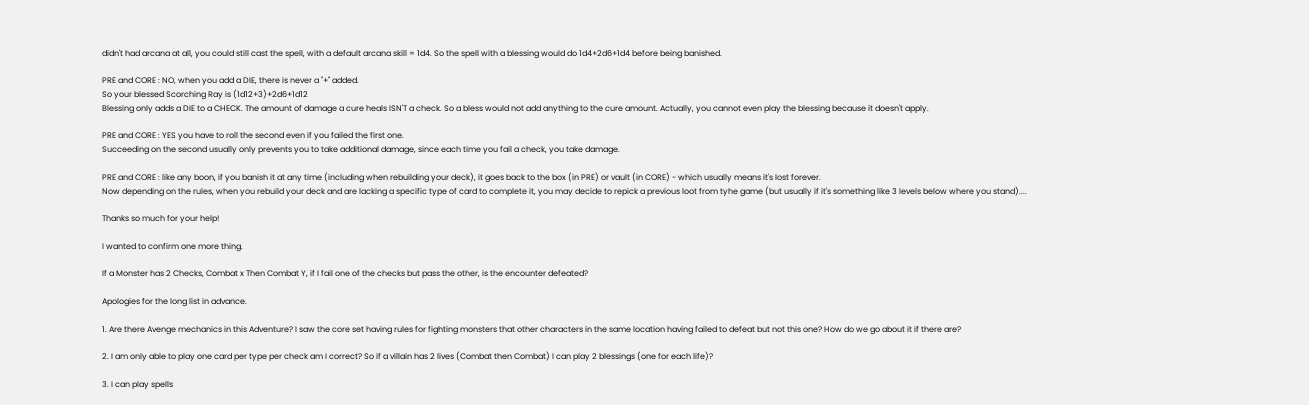didn't had arcana at all, you could still cast the spell, with a default arcana skill = 1d4. So the spell with a blessing would do 1d4+2d6+1d4 before being banished.

PRE and CORE : NO, when you add a DIE, there is never a "+" added.
So your blessed Scorching Ray is (1d12+3)+2d6+1d12
Blessing only adds a DIE to a CHECK. The amount of damage a cure heals ISN'T a check. So a bless would not add anything to the cure amount. Actually, you cannot even play the blessing because it doesn't apply.

PRE and CORE : YES you have to roll the second even if you failed the first one.
Succeeding on the second usually only prevents you to take additional damage, since each time you fail a check, you take damage.

PRE and CORE : like any boon, if you banish it at any time (including when rebuilding your deck), it goes back to the box (in PRE) or vault (in CORE) - which usually means it's lost forever.
Now depending on the rules, when you rebuild your deck and are lacking a specific type of card to complete it, you may decide to repick a previous loot from tyhe game (but usually if it's something like 3 levels below where you stand)....

Thanks so much for your help!

I wanted to confirm one more thing.

If a Monster has 2 Checks, Combat x Then Combat Y, if I fail one of the checks but pass the other, is the encounter defeated?

Apologies for the long list in advance.

1. Are there Avenge mechanics in this Adventure? I saw the core set having rules for fighting monsters that other characters in the same location having failed to defeat but not this one? How do we go about it if there are?

2. I am only able to play one card per type per check am I correct? So if a villain has 2 lives (Combat then Combat) I can play 2 blessings (one for each life)?

3. I can play spells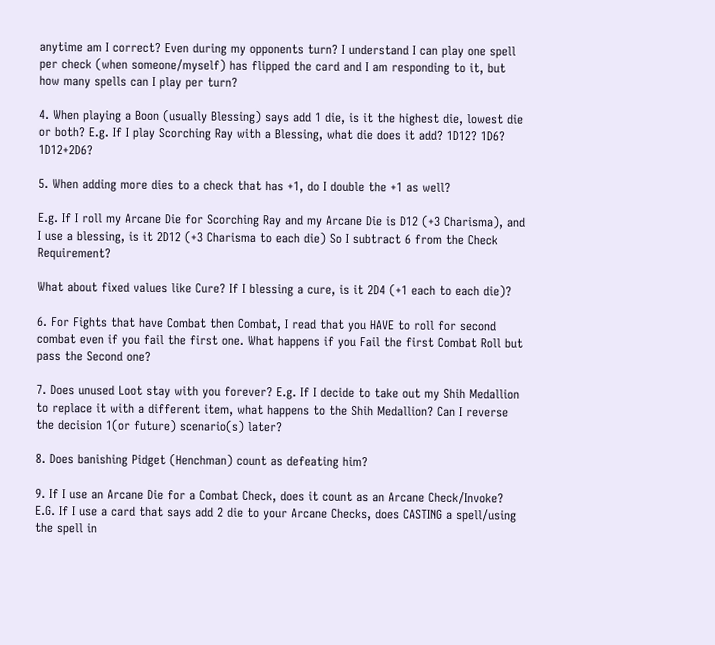anytime am I correct? Even during my opponents turn? I understand I can play one spell per check (when someone/myself) has flipped the card and I am responding to it, but how many spells can I play per turn?

4. When playing a Boon (usually Blessing) says add 1 die, is it the highest die, lowest die or both? E.g. If I play Scorching Ray with a Blessing, what die does it add? 1D12? 1D6? 1D12+2D6?

5. When adding more dies to a check that has +1, do I double the +1 as well?

E.g. If I roll my Arcane Die for Scorching Ray and my Arcane Die is D12 (+3 Charisma), and I use a blessing, is it 2D12 (+3 Charisma to each die) So I subtract 6 from the Check Requirement?

What about fixed values like Cure? If I blessing a cure, is it 2D4 (+1 each to each die)?

6. For Fights that have Combat then Combat, I read that you HAVE to roll for second combat even if you fail the first one. What happens if you Fail the first Combat Roll but pass the Second one?

7. Does unused Loot stay with you forever? E.g. If I decide to take out my Shih Medallion to replace it with a different item, what happens to the Shih Medallion? Can I reverse the decision 1(or future) scenario(s) later?

8. Does banishing Pidget (Henchman) count as defeating him?

9. If I use an Arcane Die for a Combat Check, does it count as an Arcane Check/Invoke? E.G. If I use a card that says add 2 die to your Arcane Checks, does CASTING a spell/using the spell in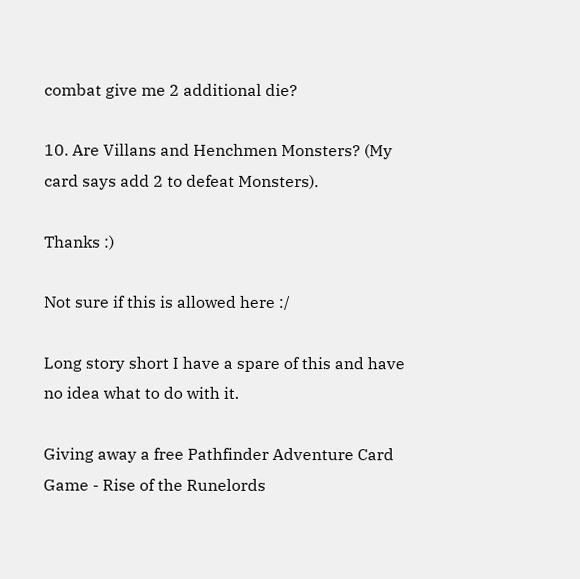combat give me 2 additional die?

10. Are Villans and Henchmen Monsters? (My card says add 2 to defeat Monsters).

Thanks :)

Not sure if this is allowed here :/

Long story short I have a spare of this and have no idea what to do with it.

Giving away a free Pathfinder Adventure Card Game - Rise of the Runelords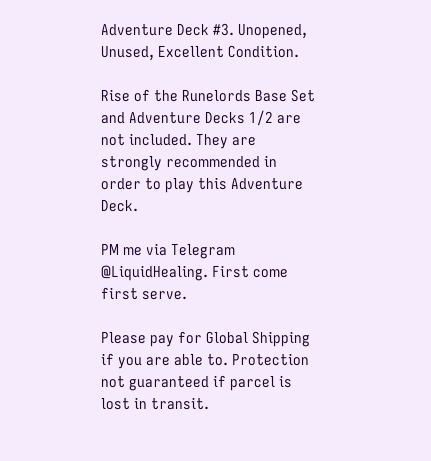Adventure Deck #3. Unopened, Unused, Excellent Condition.

Rise of the Runelords Base Set and Adventure Decks 1/2 are not included. They are strongly recommended in order to play this Adventure Deck.

PM me via Telegram @LiquidHealing. First come first serve.

Please pay for Global Shipping if you are able to. Protection not guaranteed if parcel is lost in transit.